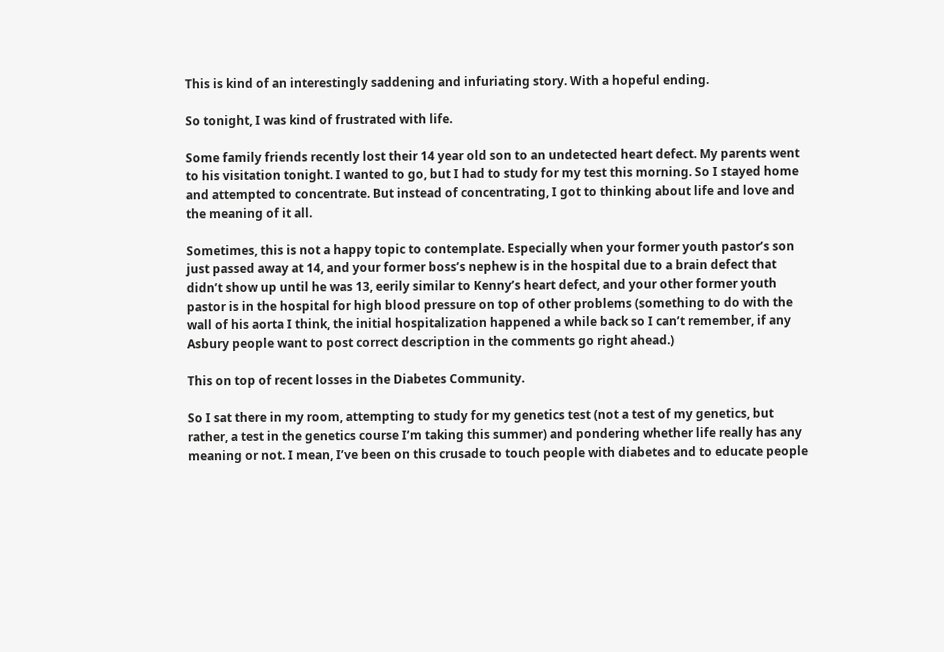This is kind of an interestingly saddening and infuriating story. With a hopeful ending.

So tonight, I was kind of frustrated with life.

Some family friends recently lost their 14 year old son to an undetected heart defect. My parents went to his visitation tonight. I wanted to go, but I had to study for my test this morning. So I stayed home and attempted to concentrate. But instead of concentrating, I got to thinking about life and love and the meaning of it all.

Sometimes, this is not a happy topic to contemplate. Especially when your former youth pastor’s son just passed away at 14, and your former boss’s nephew is in the hospital due to a brain defect that didn’t show up until he was 13, eerily similar to Kenny’s heart defect, and your other former youth pastor is in the hospital for high blood pressure on top of other problems (something to do with the wall of his aorta I think, the initial hospitalization happened a while back so I can’t remember, if any Asbury people want to post correct description in the comments go right ahead.)

This on top of recent losses in the Diabetes Community.

So I sat there in my room, attempting to study for my genetics test (not a test of my genetics, but rather, a test in the genetics course I’m taking this summer) and pondering whether life really has any meaning or not. I mean, I’ve been on this crusade to touch people with diabetes and to educate people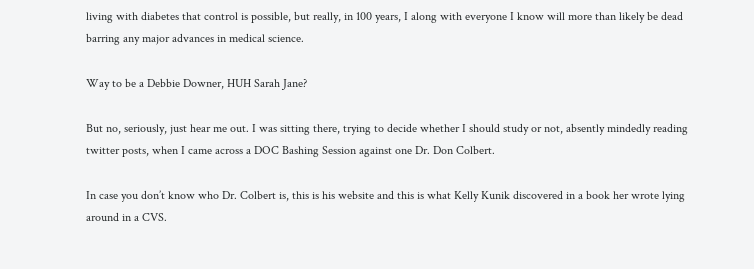living with diabetes that control is possible, but really, in 100 years, I along with everyone I know will more than likely be dead barring any major advances in medical science.

Way to be a Debbie Downer, HUH Sarah Jane?

But no, seriously, just hear me out. I was sitting there, trying to decide whether I should study or not, absently mindedly reading twitter posts, when I came across a DOC Bashing Session against one Dr. Don Colbert.

In case you don’t know who Dr. Colbert is, this is his website and this is what Kelly Kunik discovered in a book her wrote lying around in a CVS.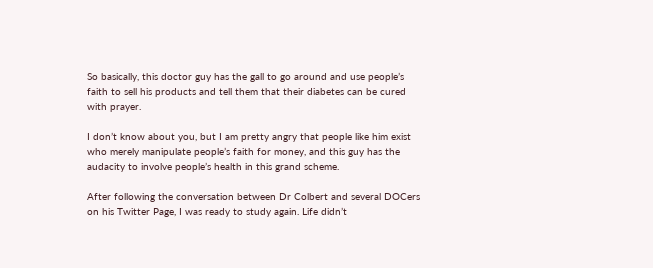So basically, this doctor guy has the gall to go around and use people’s faith to sell his products and tell them that their diabetes can be cured with prayer.

I don’t know about you, but I am pretty angry that people like him exist who merely manipulate people’s faith for money, and this guy has the audacity to involve people’s health in this grand scheme.

After following the conversation between Dr Colbert and several DOCers on his Twitter Page, I was ready to study again. Life didn’t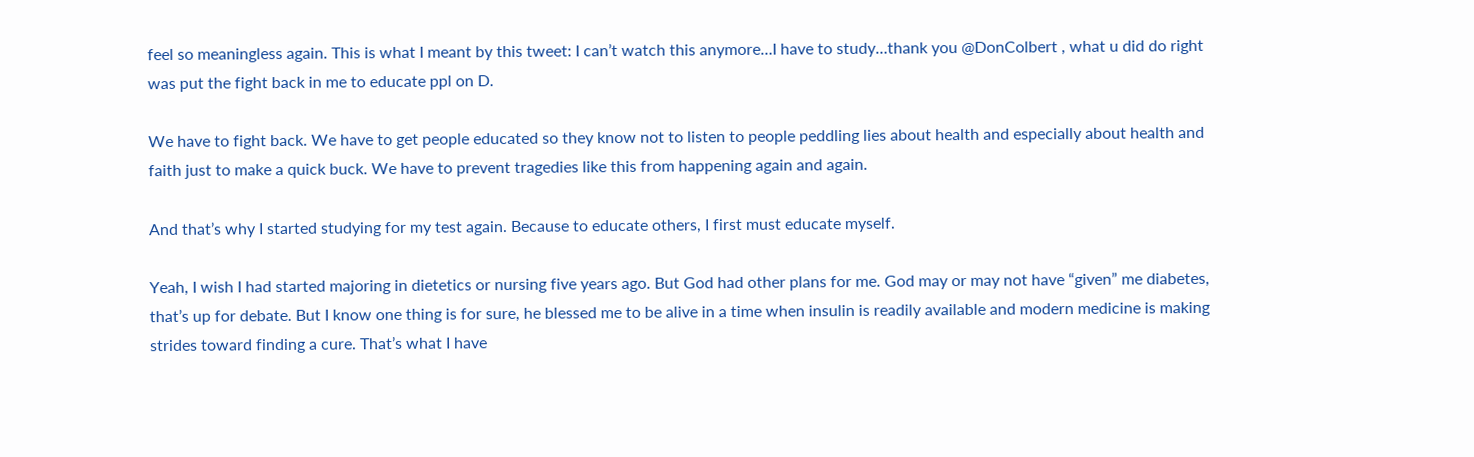feel so meaningless again. This is what I meant by this tweet: I can’t watch this anymore…I have to study…thank you @DonColbert , what u did do right was put the fight back in me to educate ppl on D.

We have to fight back. We have to get people educated so they know not to listen to people peddling lies about health and especially about health and faith just to make a quick buck. We have to prevent tragedies like this from happening again and again.

And that’s why I started studying for my test again. Because to educate others, I first must educate myself.

Yeah, I wish I had started majoring in dietetics or nursing five years ago. But God had other plans for me. God may or may not have “given” me diabetes, that’s up for debate. But I know one thing is for sure, he blessed me to be alive in a time when insulin is readily available and modern medicine is making strides toward finding a cure. That’s what I have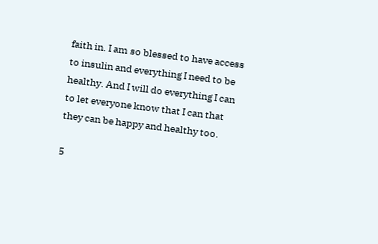faith in. I am so blessed to have access to insulin and everything I need to be healthy. And I will do everything I can to let everyone know that I can that they can be happy and healthy too.

5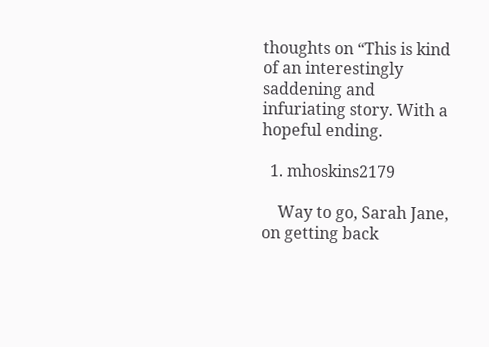thoughts on “This is kind of an interestingly saddening and infuriating story. With a hopeful ending.

  1. mhoskins2179

    Way to go, Sarah Jane, on getting back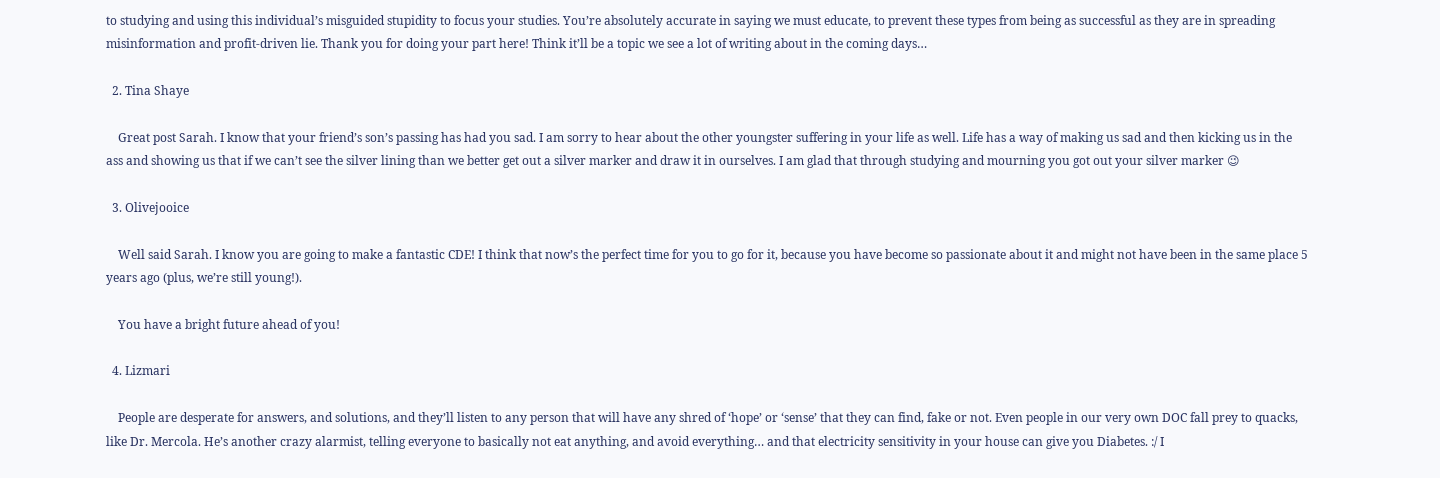to studying and using this individual’s misguided stupidity to focus your studies. You’re absolutely accurate in saying we must educate, to prevent these types from being as successful as they are in spreading misinformation and profit-driven lie. Thank you for doing your part here! Think it’ll be a topic we see a lot of writing about in the coming days…

  2. Tina Shaye

    Great post Sarah. I know that your friend’s son’s passing has had you sad. I am sorry to hear about the other youngster suffering in your life as well. Life has a way of making us sad and then kicking us in the ass and showing us that if we can’t see the silver lining than we better get out a silver marker and draw it in ourselves. I am glad that through studying and mourning you got out your silver marker 😉

  3. Olivejooice

    Well said Sarah. I know you are going to make a fantastic CDE! I think that now’s the perfect time for you to go for it, because you have become so passionate about it and might not have been in the same place 5 years ago (plus, we’re still young!).

    You have a bright future ahead of you!

  4. Lizmari

    People are desperate for answers, and solutions, and they’ll listen to any person that will have any shred of ‘hope’ or ‘sense’ that they can find, fake or not. Even people in our very own DOC fall prey to quacks, like Dr. Mercola. He’s another crazy alarmist, telling everyone to basically not eat anything, and avoid everything… and that electricity sensitivity in your house can give you Diabetes. :/ I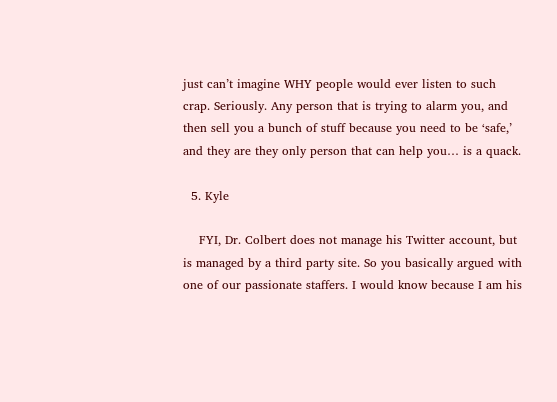just can’t imagine WHY people would ever listen to such crap. Seriously. Any person that is trying to alarm you, and then sell you a bunch of stuff because you need to be ‘safe,’ and they are they only person that can help you… is a quack.

  5. Kyle

    FYI, Dr. Colbert does not manage his Twitter account, but is managed by a third party site. So you basically argued with one of our passionate staffers. I would know because I am his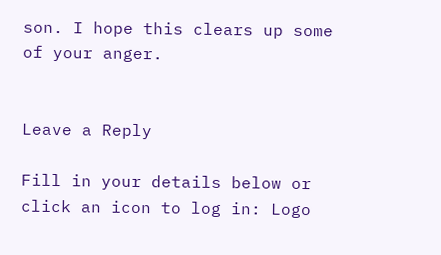son. I hope this clears up some of your anger.


Leave a Reply

Fill in your details below or click an icon to log in: Logo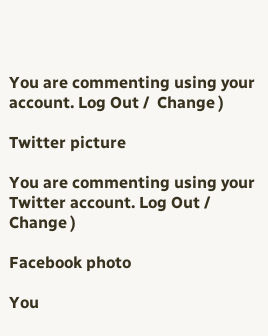You are commenting using your account. Log Out /  Change )

Twitter picture

You are commenting using your Twitter account. Log Out /  Change )

Facebook photo

You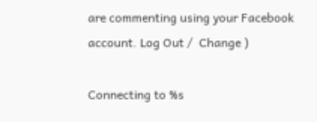are commenting using your Facebook account. Log Out /  Change )

Connecting to %s